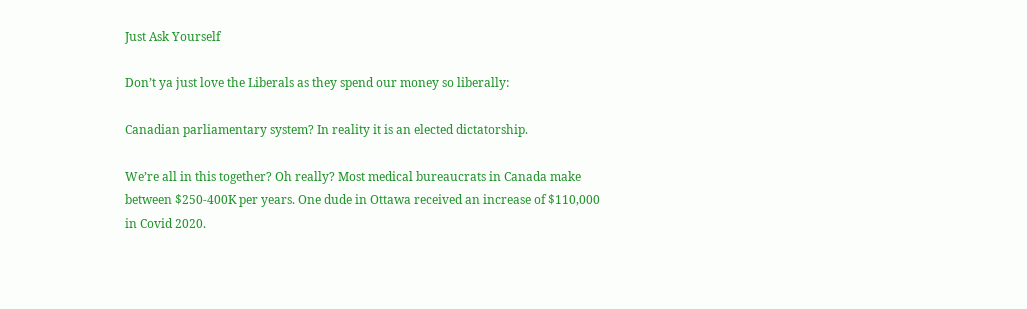Just Ask Yourself

Don’t ya just love the Liberals as they spend our money so liberally:

Canadian parliamentary system? In reality it is an elected dictatorship.

We’re all in this together? Oh really? Most medical bureaucrats in Canada make between $250-400K per years. One dude in Ottawa received an increase of $110,000 in Covid 2020.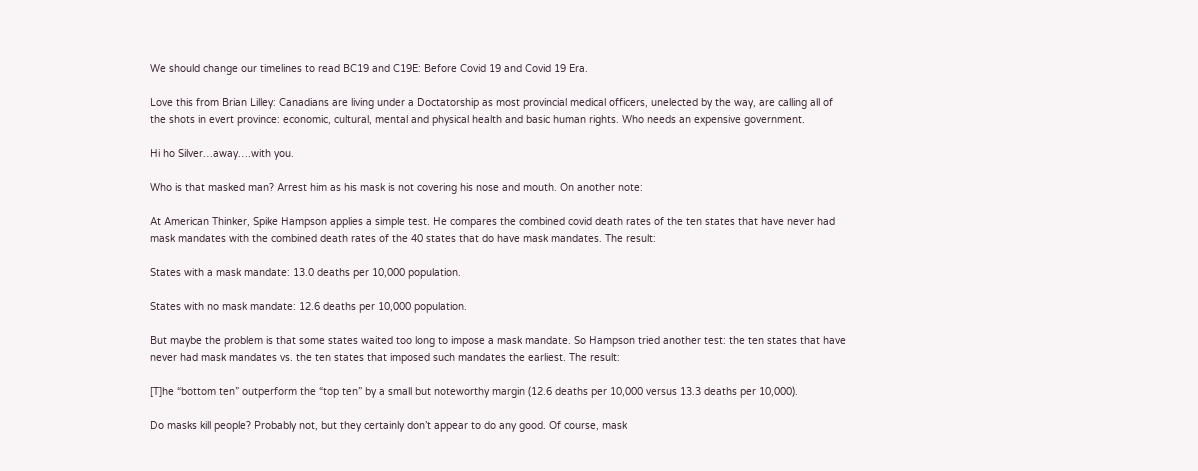We should change our timelines to read BC19 and C19E: Before Covid 19 and Covid 19 Era.

Love this from Brian Lilley: Canadians are living under a Doctatorship as most provincial medical officers, unelected by the way, are calling all of the shots in evert province: economic, cultural, mental and physical health and basic human rights. Who needs an expensive government.

Hi ho Silver…away….with you.

Who is that masked man? Arrest him as his mask is not covering his nose and mouth. On another note:

At American Thinker, Spike Hampson applies a simple test. He compares the combined covid death rates of the ten states that have never had mask mandates with the combined death rates of the 40 states that do have mask mandates. The result:

States with a mask mandate: 13.0 deaths per 10,000 population.

States with no mask mandate: 12.6 deaths per 10,000 population.

But maybe the problem is that some states waited too long to impose a mask mandate. So Hampson tried another test: the ten states that have never had mask mandates vs. the ten states that imposed such mandates the earliest. The result:

[T]he “bottom ten” outperform the “top ten” by a small but noteworthy margin (12.6 deaths per 10,000 versus 13.3 deaths per 10,000).

Do masks kill people? Probably not, but they certainly don’t appear to do any good. Of course, mask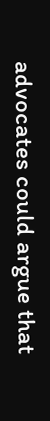advocates could argue that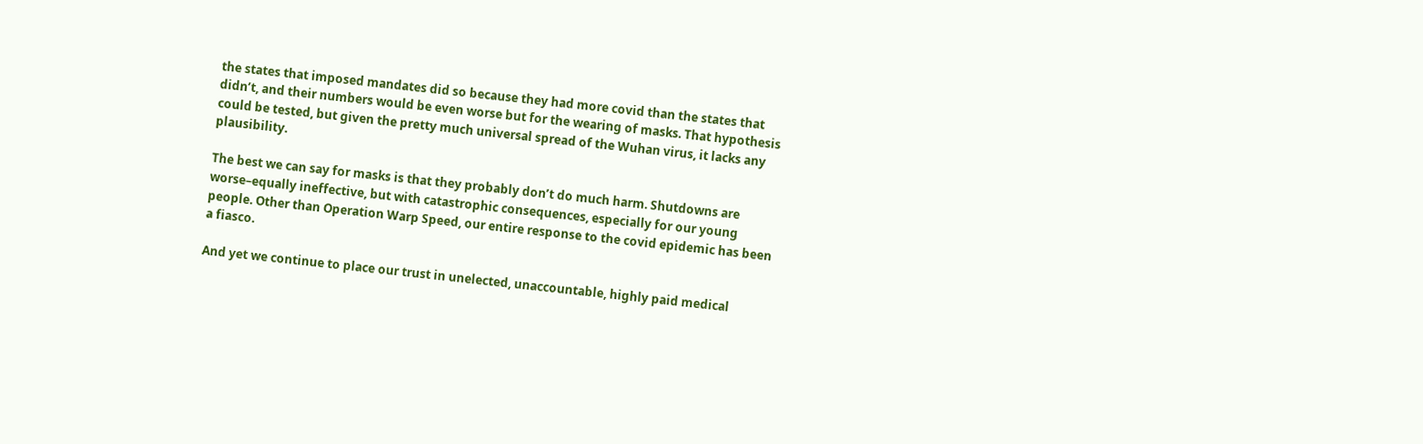the states that imposed mandates did so because they had more covid than the states that didn’t, and their numbers would be even worse but for the wearing of masks. That hypothesis could be tested, but given the pretty much universal spread of the Wuhan virus, it lacks any plausibility.

The best we can say for masks is that they probably don’t do much harm. Shutdowns are worse–equally ineffective, but with catastrophic consequences, especially for our young people. Other than Operation Warp Speed, our entire response to the covid epidemic has been a fiasco.

And yet we continue to place our trust in unelected, unaccountable, highly paid medical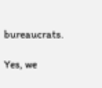bureaucrats.

Yes, we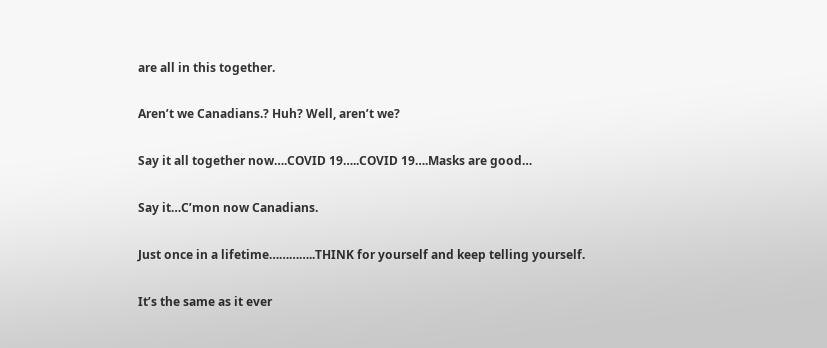are all in this together.

Aren’t we Canadians.? Huh? Well, aren’t we?

Say it all together now….COVID 19…..COVID 19….Masks are good…

Say it…C’mon now Canadians.

Just once in a lifetime…………..THINK for yourself and keep telling yourself.

It’s the same as it ever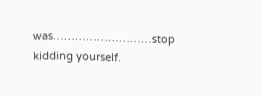was………………………stop kidding yourself.